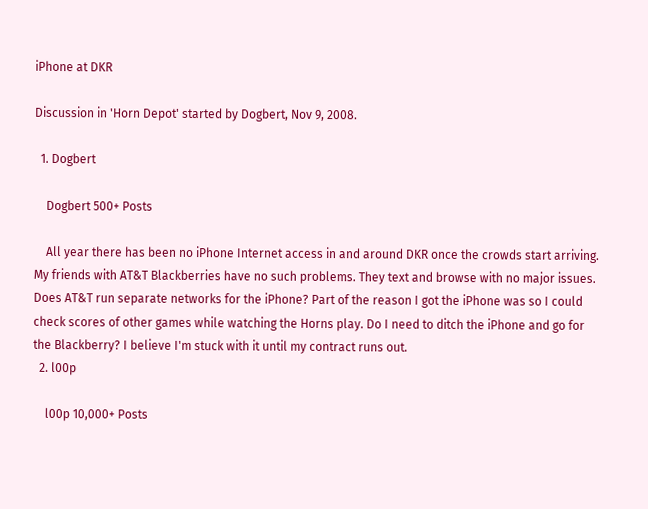iPhone at DKR

Discussion in 'Horn Depot' started by Dogbert, Nov 9, 2008.

  1. Dogbert

    Dogbert 500+ Posts

    All year there has been no iPhone Internet access in and around DKR once the crowds start arriving. My friends with AT&T Blackberries have no such problems. They text and browse with no major issues. Does AT&T run separate networks for the iPhone? Part of the reason I got the iPhone was so I could check scores of other games while watching the Horns play. Do I need to ditch the iPhone and go for the Blackberry? I believe I'm stuck with it until my contract runs out.
  2. l00p

    l00p 10,000+ Posts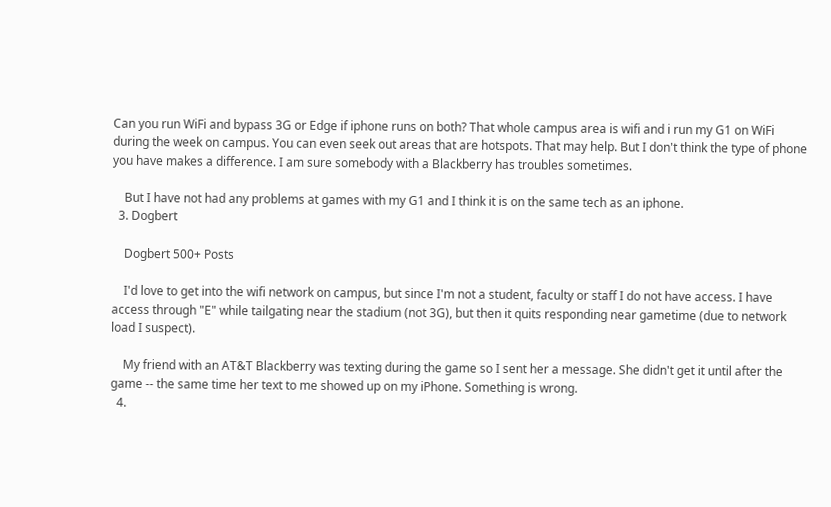Can you run WiFi and bypass 3G or Edge if iphone runs on both? That whole campus area is wifi and i run my G1 on WiFi during the week on campus. You can even seek out areas that are hotspots. That may help. But I don't think the type of phone you have makes a difference. I am sure somebody with a Blackberry has troubles sometimes.

    But I have not had any problems at games with my G1 and I think it is on the same tech as an iphone.
  3. Dogbert

    Dogbert 500+ Posts

    I'd love to get into the wifi network on campus, but since I'm not a student, faculty or staff I do not have access. I have access through "E" while tailgating near the stadium (not 3G), but then it quits responding near gametime (due to network load I suspect).

    My friend with an AT&T Blackberry was texting during the game so I sent her a message. She didn't get it until after the game -- the same time her text to me showed up on my iPhone. Something is wrong.
  4.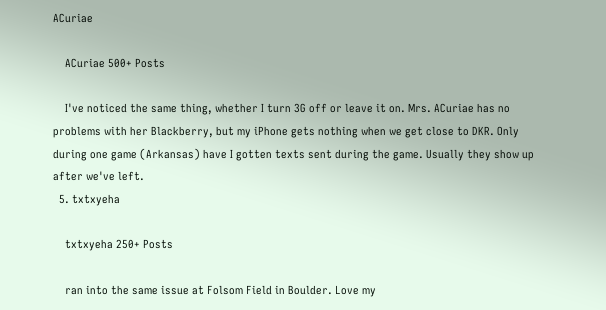ACuriae

    ACuriae 500+ Posts

    I've noticed the same thing, whether I turn 3G off or leave it on. Mrs. ACuriae has no problems with her Blackberry, but my iPhone gets nothing when we get close to DKR. Only during one game (Arkansas) have I gotten texts sent during the game. Usually they show up after we've left.
  5. txtxyeha

    txtxyeha 250+ Posts

    ran into the same issue at Folsom Field in Boulder. Love my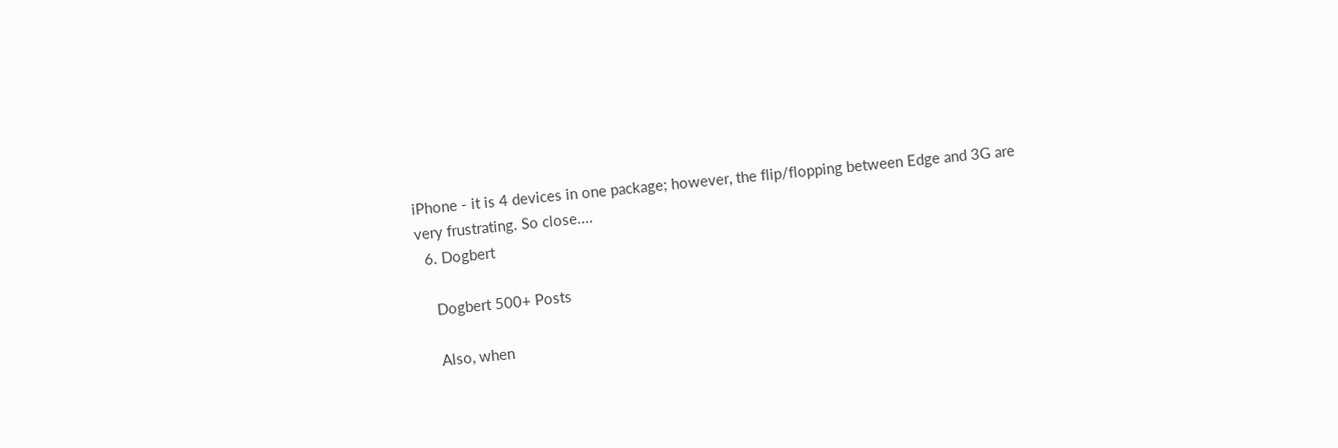iPhone - it is 4 devices in one package; however, the flip/flopping between Edge and 3G are very frustrating. So close....
  6. Dogbert

    Dogbert 500+ Posts

    Also, when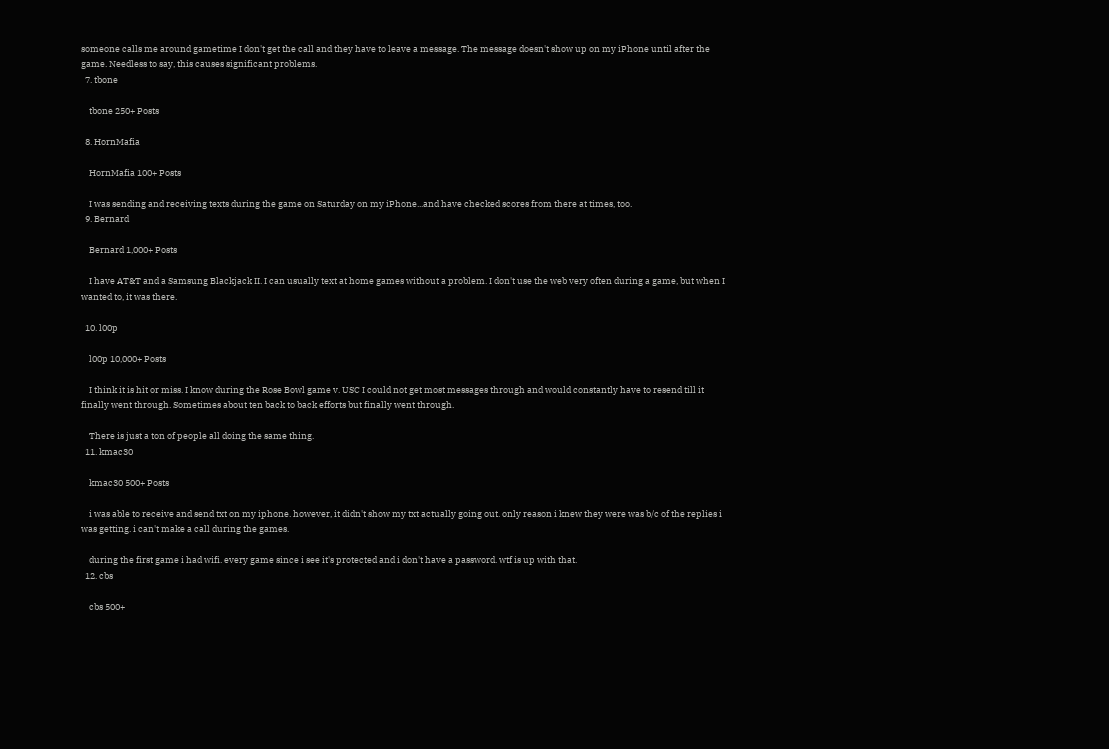someone calls me around gametime I don't get the call and they have to leave a message. The message doesn't show up on my iPhone until after the game. Needless to say, this causes significant problems.
  7. tbone

    tbone 250+ Posts

  8. HornMafia

    HornMafia 100+ Posts

    I was sending and receiving texts during the game on Saturday on my iPhone...and have checked scores from there at times, too.
  9. Bernard

    Bernard 1,000+ Posts

    I have AT&T and a Samsung Blackjack II. I can usually text at home games without a problem. I don't use the web very often during a game, but when I wanted to, it was there.

  10. l00p

    l00p 10,000+ Posts

    I think it is hit or miss. I know during the Rose Bowl game v. USC I could not get most messages through and would constantly have to resend till it finally went through. Sometimes about ten back to back efforts but finally went through.

    There is just a ton of people all doing the same thing.
  11. kmac30

    kmac30 500+ Posts

    i was able to receive and send txt on my iphone. however, it didn't show my txt actually going out. only reason i knew they were was b/c of the replies i was getting. i can't make a call during the games.

    during the first game i had wifi. every game since i see it's protected and i don't have a password. wtf is up with that.
  12. cbs

    cbs 500+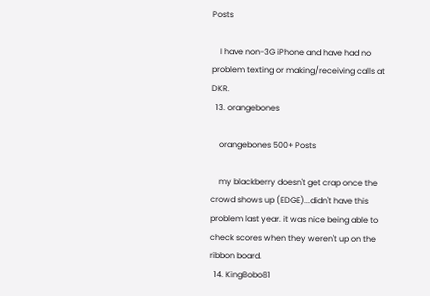Posts

    I have non-3G iPhone and have had no problem texting or making/receiving calls at DKR.
  13. orangebones

    orangebones 500+ Posts

    my blackberry doesn't get crap once the crowd shows up (EDGE)...didn't have this problem last year. it was nice being able to check scores when they weren't up on the ribbon board.
  14. KingBobo81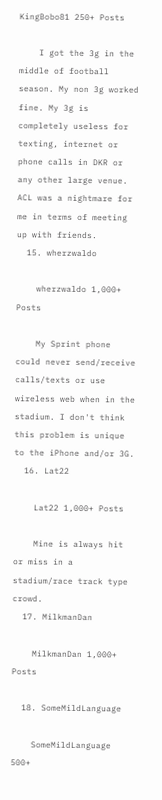KingBobo81 250+ Posts

    I got the 3g in the middle of football season. My non 3g worked fine. My 3g is completely useless for texting, internet or phone calls in DKR or any other large venue. ACL was a nightmare for me in terms of meeting up with friends.
  15. wherzwaldo

    wherzwaldo 1,000+ Posts

    My Sprint phone could never send/receive calls/texts or use wireless web when in the stadium. I don't think this problem is unique to the iPhone and/or 3G.
  16. Lat22

    Lat22 1,000+ Posts

    Mine is always hit or miss in a stadium/race track type crowd.
  17. MilkmanDan

    MilkmanDan 1,000+ Posts

  18. SomeMildLanguage

    SomeMildLanguage 500+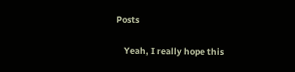Posts

    Yeah, I really hope this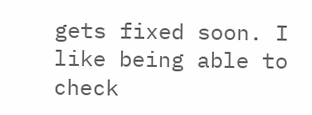gets fixed soon. I like being able to check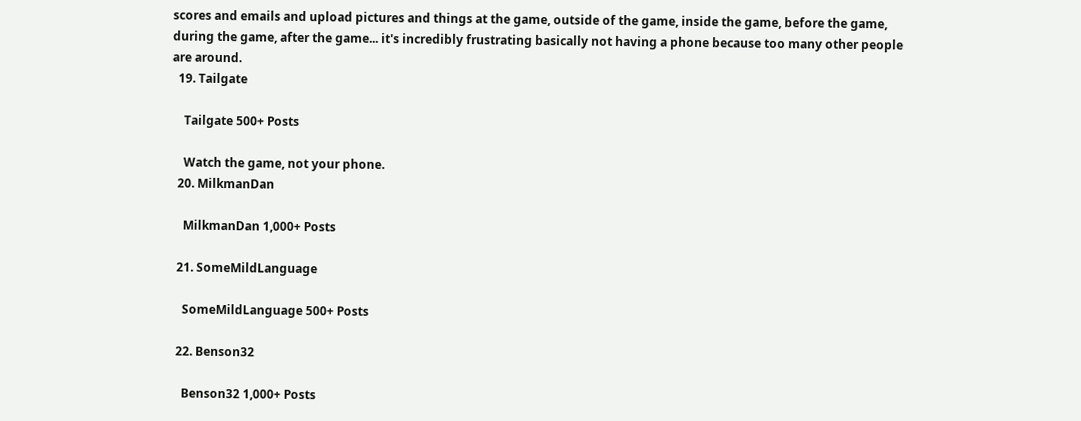scores and emails and upload pictures and things at the game, outside of the game, inside the game, before the game, during the game, after the game... it's incredibly frustrating basically not having a phone because too many other people are around.
  19. Tailgate

    Tailgate 500+ Posts

    Watch the game, not your phone.
  20. MilkmanDan

    MilkmanDan 1,000+ Posts

  21. SomeMildLanguage

    SomeMildLanguage 500+ Posts

  22. Benson32

    Benson32 1,000+ Posts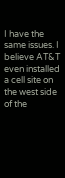I have the same issues. I believe AT&T even installed a cell site on the west side of the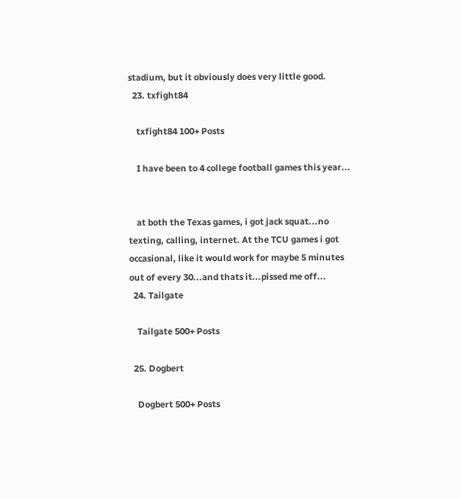stadium, but it obviously does very little good.
  23. txfight84

    txfight84 100+ Posts

    I have been to 4 college football games this year...


    at both the Texas games, i got jack squat...no texting, calling, internet. At the TCU games i got occasional, like it would work for maybe 5 minutes out of every 30...and thats it...pissed me off...
  24. Tailgate

    Tailgate 500+ Posts

  25. Dogbert

    Dogbert 500+ Posts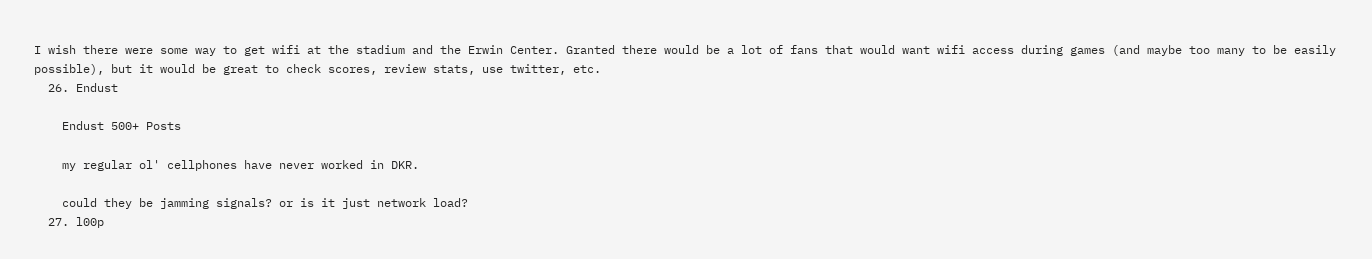I wish there were some way to get wifi at the stadium and the Erwin Center. Granted there would be a lot of fans that would want wifi access during games (and maybe too many to be easily possible), but it would be great to check scores, review stats, use twitter, etc.
  26. Endust

    Endust 500+ Posts

    my regular ol' cellphones have never worked in DKR.

    could they be jamming signals? or is it just network load?
  27. l00p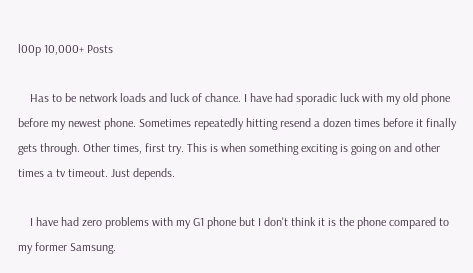l00p 10,000+ Posts

    Has to be network loads and luck of chance. I have had sporadic luck with my old phone before my newest phone. Sometimes repeatedly hitting resend a dozen times before it finally gets through. Other times, first try. This is when something exciting is going on and other times a tv timeout. Just depends.

    I have had zero problems with my G1 phone but I don't think it is the phone compared to my former Samsung.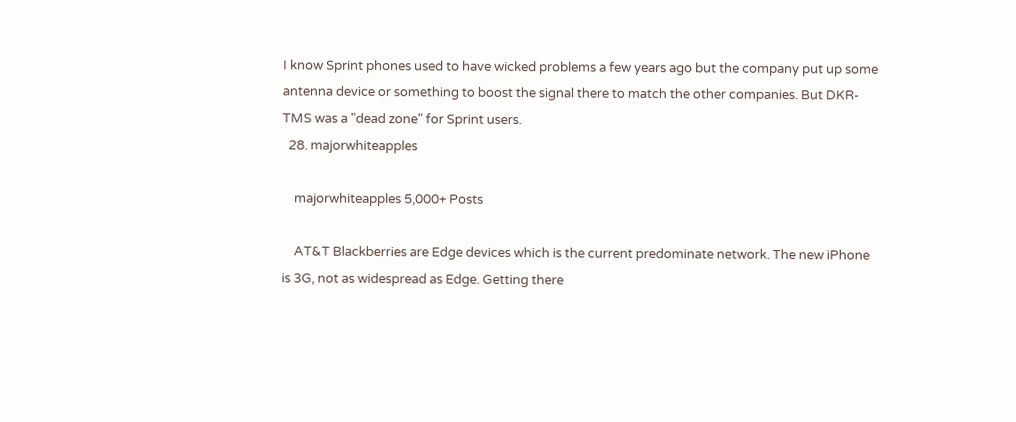I know Sprint phones used to have wicked problems a few years ago but the company put up some antenna device or something to boost the signal there to match the other companies. But DKR-TMS was a "dead zone" for Sprint users.
  28. majorwhiteapples

    majorwhiteapples 5,000+ Posts

    AT&T Blackberries are Edge devices which is the current predominate network. The new iPhone is 3G, not as widespread as Edge. Getting there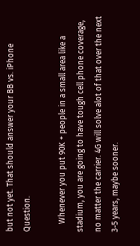but not yet. That should answer your BB vs. iPhone Question.

    Whenever you put 90K + people in a small area like a stadium, you are going to have tough cell phone coverage, no matter the carrier. 4G will solve alot of that over the next 3-5 years, maybe sooner.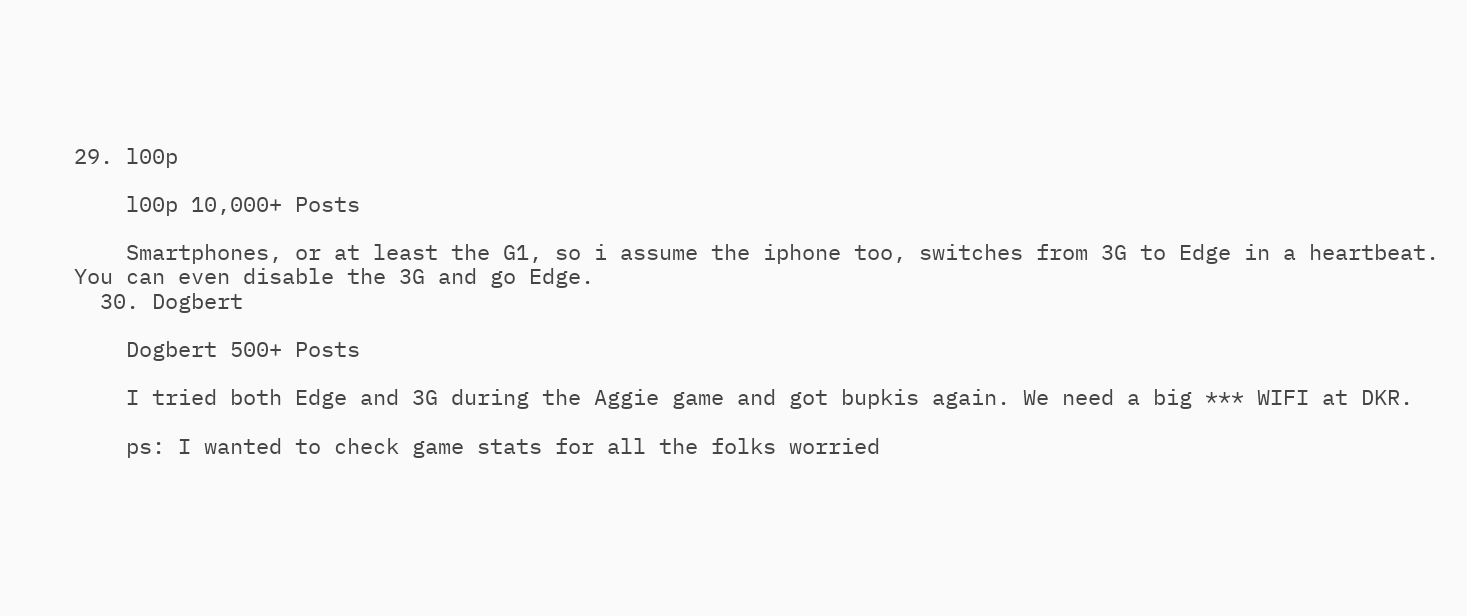29. l00p

    l00p 10,000+ Posts

    Smartphones, or at least the G1, so i assume the iphone too, switches from 3G to Edge in a heartbeat. You can even disable the 3G and go Edge.
  30. Dogbert

    Dogbert 500+ Posts

    I tried both Edge and 3G during the Aggie game and got bupkis again. We need a big *** WIFI at DKR.

    ps: I wanted to check game stats for all the folks worried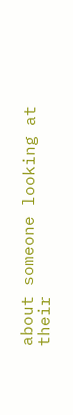about someone looking at their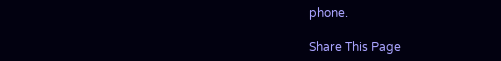phone.

Share This Page